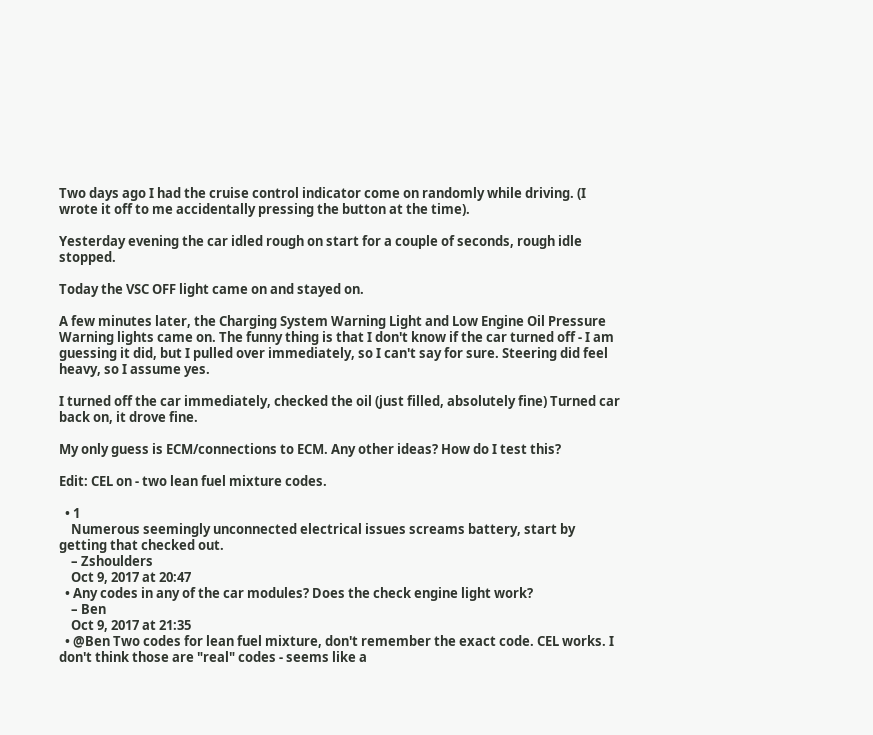Two days ago I had the cruise control indicator come on randomly while driving. (I wrote it off to me accidentally pressing the button at the time).

Yesterday evening the car idled rough on start for a couple of seconds, rough idle stopped.

Today the VSC OFF light came on and stayed on.

A few minutes later, the Charging System Warning Light and Low Engine Oil Pressure Warning lights came on. The funny thing is that I don't know if the car turned off - I am guessing it did, but I pulled over immediately, so I can't say for sure. Steering did feel heavy, so I assume yes.

I turned off the car immediately, checked the oil (just filled, absolutely fine) Turned car back on, it drove fine.

My only guess is ECM/connections to ECM. Any other ideas? How do I test this?

Edit: CEL on - two lean fuel mixture codes.

  • 1
    Numerous seemingly unconnected electrical issues screams battery, start by getting that checked out.
    – Zshoulders
    Oct 9, 2017 at 20:47
  • Any codes in any of the car modules? Does the check engine light work?
    – Ben
    Oct 9, 2017 at 21:35
  • @Ben Two codes for lean fuel mixture, don't remember the exact code. CEL works. I don't think those are "real" codes - seems like a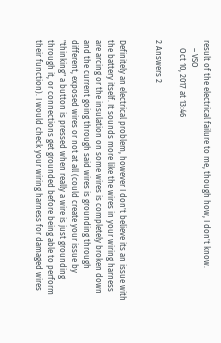result of the electrical failure to me, though how, I don't know.
    – VSO
    Oct 10, 2017 at 13:46

2 Answers 2


Definitely an electrical problem, however I don't believe its an issue with the battery itself. It sounds more like the wires in your wiring harness are arcing or the insulation on some wires is completely broken down and the current going through said wires is grounding through different, exposed wires or not at all (could create your issue by "thinking" a button is pressed when really a wire is just grounding through it, or connections get grounded before being able to perform their function). I would check your wiring harness for damaged wires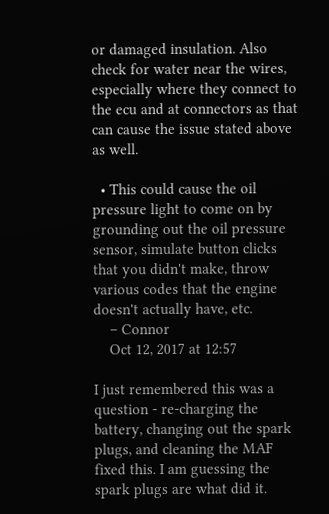or damaged insulation. Also check for water near the wires, especially where they connect to the ecu and at connectors as that can cause the issue stated above as well.

  • This could cause the oil pressure light to come on by grounding out the oil pressure sensor, simulate button clicks that you didn't make, throw various codes that the engine doesn't actually have, etc.
    – Connor
    Oct 12, 2017 at 12:57

I just remembered this was a question - re-charging the battery, changing out the spark plugs, and cleaning the MAF fixed this. I am guessing the spark plugs are what did it.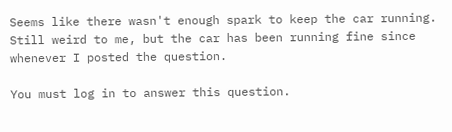Seems like there wasn't enough spark to keep the car running. Still weird to me, but the car has been running fine since whenever I posted the question.

You must log in to answer this question.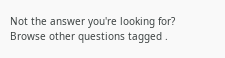Not the answer you're looking for? Browse other questions tagged .